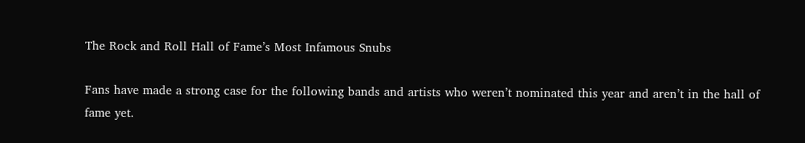The Rock and Roll Hall of Fame’s Most Infamous Snubs

Fans have made a strong case for the following bands and artists who weren’t nominated this year and aren’t in the hall of fame yet.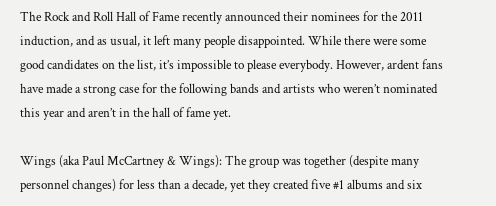The Rock and Roll Hall of Fame recently announced their nominees for the 2011 induction, and as usual, it left many people disappointed. While there were some good candidates on the list, it’s impossible to please everybody. However, ardent fans have made a strong case for the following bands and artists who weren’t nominated this year and aren’t in the hall of fame yet.

Wings (aka Paul McCartney & Wings): The group was together (despite many personnel changes) for less than a decade, yet they created five #1 albums and six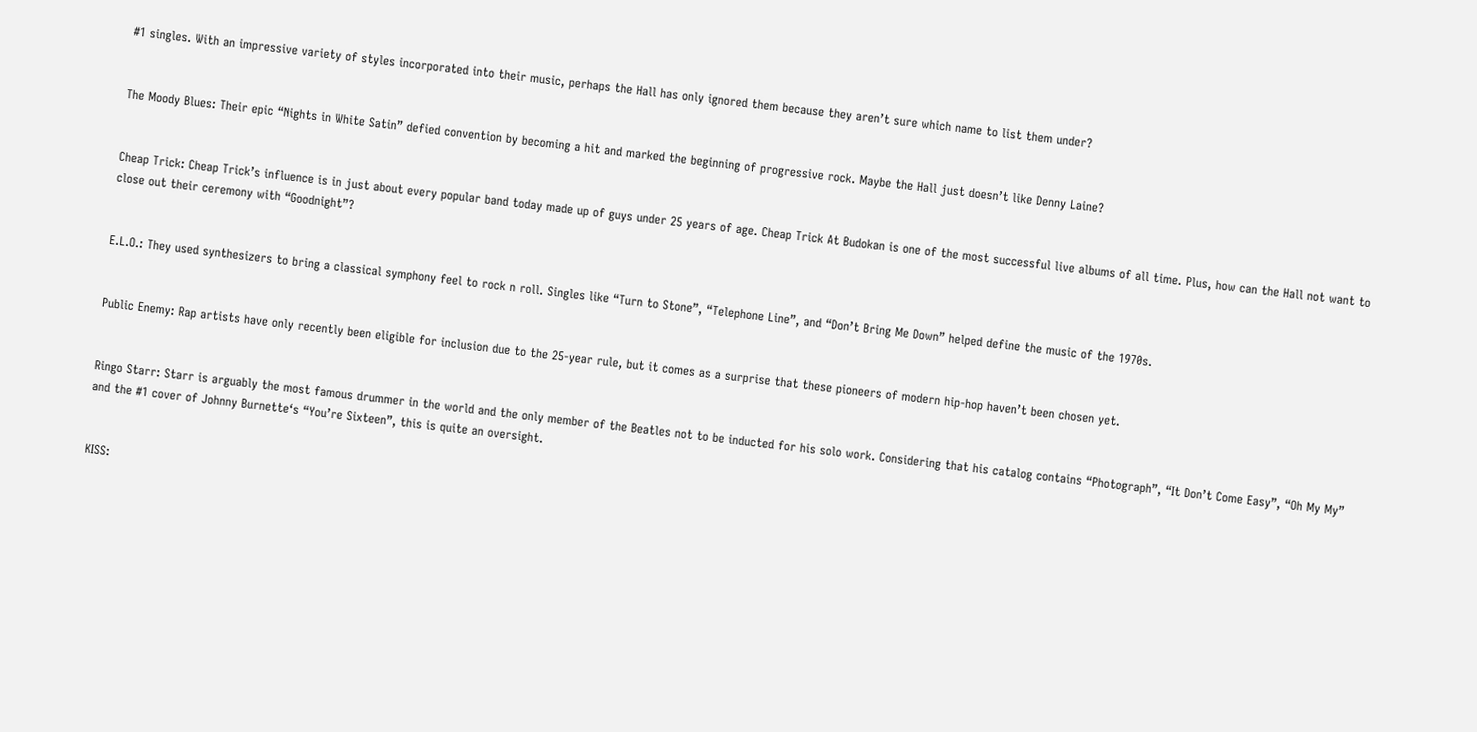#1 singles. With an impressive variety of styles incorporated into their music, perhaps the Hall has only ignored them because they aren’t sure which name to list them under?


The Moody Blues: Their epic “Nights in White Satin” defied convention by becoming a hit and marked the beginning of progressive rock. Maybe the Hall just doesn’t like Denny Laine?


Cheap Trick: Cheap Trick’s influence is in just about every popular band today made up of guys under 25 years of age. Cheap Trick At Budokan is one of the most successful live albums of all time. Plus, how can the Hall not want to close out their ceremony with “Goodnight”?


E.L.O.: They used synthesizers to bring a classical symphony feel to rock n roll. Singles like “Turn to Stone”, “Telephone Line”, and “Don’t Bring Me Down” helped define the music of the 1970s.


Public Enemy: Rap artists have only recently been eligible for inclusion due to the 25-year rule, but it comes as a surprise that these pioneers of modern hip-hop haven’t been chosen yet.


Ringo Starr: Starr is arguably the most famous drummer in the world and the only member of the Beatles not to be inducted for his solo work. Considering that his catalog contains “Photograph”, “It Don’t Come Easy”, “Oh My My” and the #1 cover of Johnny Burnette‘s “You’re Sixteen”, this is quite an oversight.


KISS: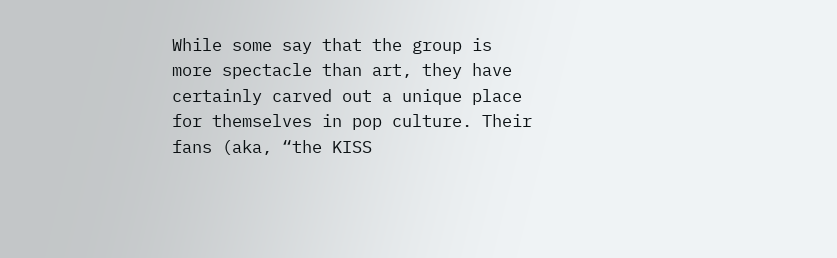While some say that the group is more spectacle than art, they have certainly carved out a unique place for themselves in pop culture. Their fans (aka, “the KISS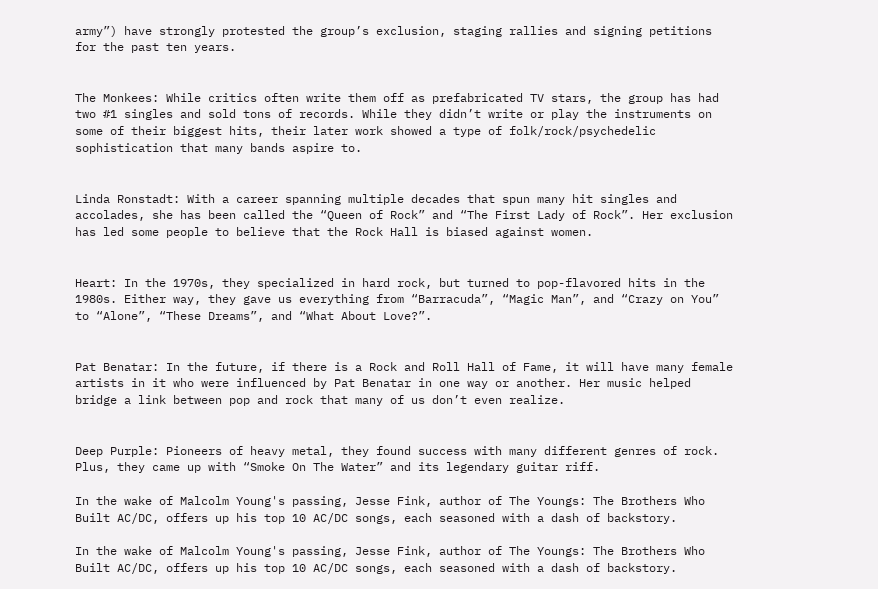army”) have strongly protested the group’s exclusion, staging rallies and signing petitions for the past ten years.


The Monkees: While critics often write them off as prefabricated TV stars, the group has had two #1 singles and sold tons of records. While they didn’t write or play the instruments on some of their biggest hits, their later work showed a type of folk/rock/psychedelic sophistication that many bands aspire to.


Linda Ronstadt: With a career spanning multiple decades that spun many hit singles and accolades, she has been called the “Queen of Rock” and “The First Lady of Rock”. Her exclusion has led some people to believe that the Rock Hall is biased against women.


Heart: In the 1970s, they specialized in hard rock, but turned to pop-flavored hits in the 1980s. Either way, they gave us everything from “Barracuda”, “Magic Man”, and “Crazy on You” to “Alone”, “These Dreams”, and “What About Love?”.


Pat Benatar: In the future, if there is a Rock and Roll Hall of Fame, it will have many female artists in it who were influenced by Pat Benatar in one way or another. Her music helped bridge a link between pop and rock that many of us don’t even realize.


Deep Purple: Pioneers of heavy metal, they found success with many different genres of rock. Plus, they came up with “Smoke On The Water” and its legendary guitar riff.

In the wake of Malcolm Young's passing, Jesse Fink, author of The Youngs: The Brothers Who Built AC/DC, offers up his top 10 AC/DC songs, each seasoned with a dash of backstory.

In the wake of Malcolm Young's passing, Jesse Fink, author of The Youngs: The Brothers Who Built AC/DC, offers up his top 10 AC/DC songs, each seasoned with a dash of backstory.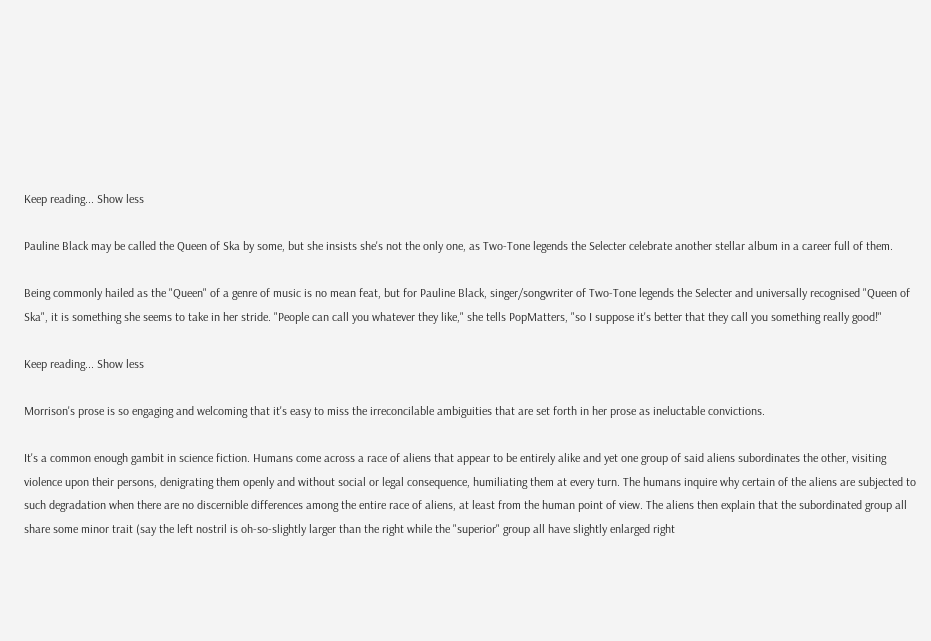Keep reading... Show less

Pauline Black may be called the Queen of Ska by some, but she insists she's not the only one, as Two-Tone legends the Selecter celebrate another stellar album in a career full of them.

Being commonly hailed as the "Queen" of a genre of music is no mean feat, but for Pauline Black, singer/songwriter of Two-Tone legends the Selecter and universally recognised "Queen of Ska", it is something she seems to take in her stride. "People can call you whatever they like," she tells PopMatters, "so I suppose it's better that they call you something really good!"

Keep reading... Show less

Morrison's prose is so engaging and welcoming that it's easy to miss the irreconcilable ambiguities that are set forth in her prose as ineluctable convictions.

It's a common enough gambit in science fiction. Humans come across a race of aliens that appear to be entirely alike and yet one group of said aliens subordinates the other, visiting violence upon their persons, denigrating them openly and without social or legal consequence, humiliating them at every turn. The humans inquire why certain of the aliens are subjected to such degradation when there are no discernible differences among the entire race of aliens, at least from the human point of view. The aliens then explain that the subordinated group all share some minor trait (say the left nostril is oh-so-slightly larger than the right while the "superior" group all have slightly enlarged right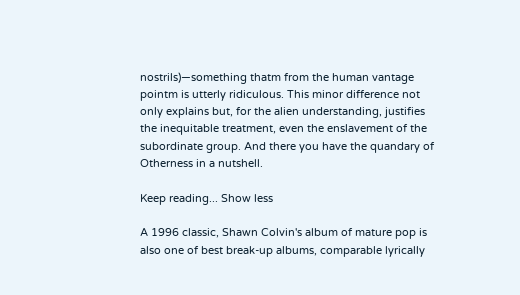nostrils)—something thatm from the human vantage pointm is utterly ridiculous. This minor difference not only explains but, for the alien understanding, justifies the inequitable treatment, even the enslavement of the subordinate group. And there you have the quandary of Otherness in a nutshell.

Keep reading... Show less

A 1996 classic, Shawn Colvin's album of mature pop is also one of best break-up albums, comparable lyrically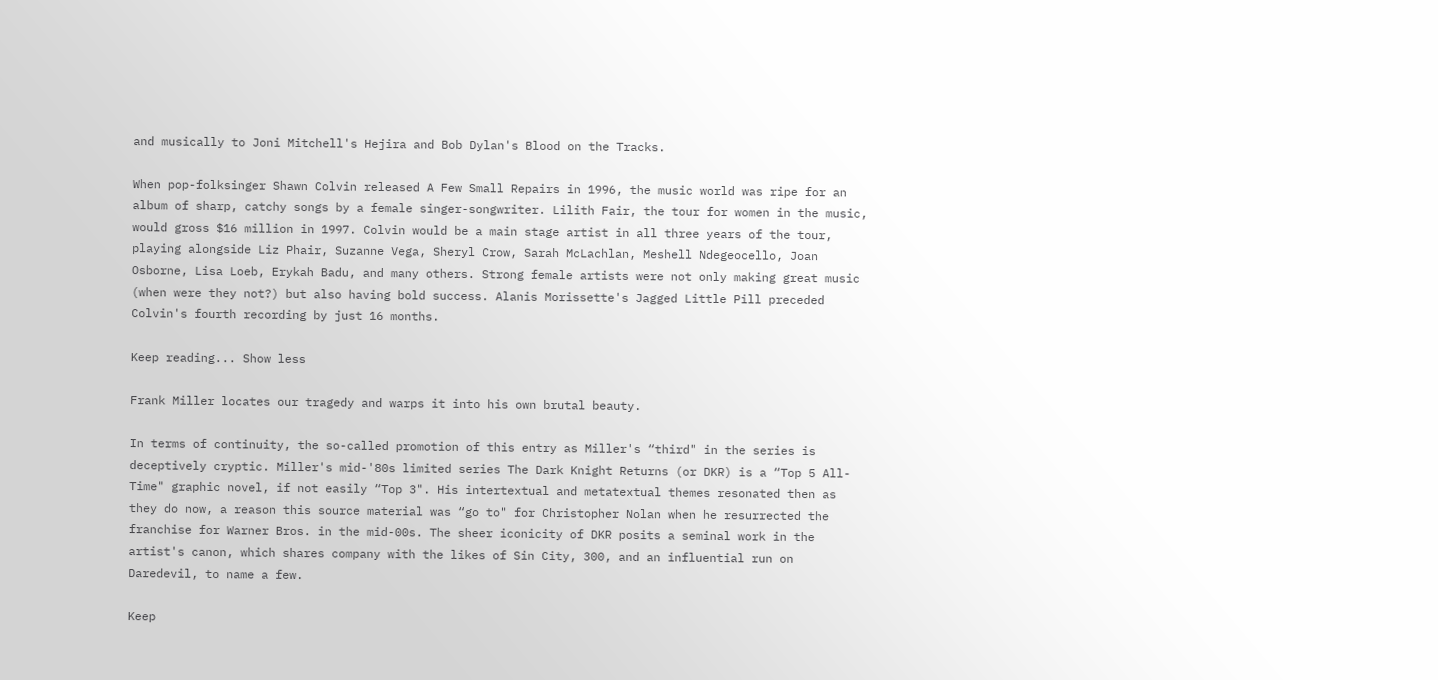and musically to Joni Mitchell's Hejira and Bob Dylan's Blood on the Tracks.

When pop-folksinger Shawn Colvin released A Few Small Repairs in 1996, the music world was ripe for an album of sharp, catchy songs by a female singer-songwriter. Lilith Fair, the tour for women in the music, would gross $16 million in 1997. Colvin would be a main stage artist in all three years of the tour, playing alongside Liz Phair, Suzanne Vega, Sheryl Crow, Sarah McLachlan, Meshell Ndegeocello, Joan Osborne, Lisa Loeb, Erykah Badu, and many others. Strong female artists were not only making great music (when were they not?) but also having bold success. Alanis Morissette's Jagged Little Pill preceded Colvin's fourth recording by just 16 months.

Keep reading... Show less

Frank Miller locates our tragedy and warps it into his own brutal beauty.

In terms of continuity, the so-called promotion of this entry as Miller's “third" in the series is deceptively cryptic. Miller's mid-'80s limited series The Dark Knight Returns (or DKR) is a “Top 5 All-Time" graphic novel, if not easily “Top 3". His intertextual and metatextual themes resonated then as they do now, a reason this source material was “go to" for Christopher Nolan when he resurrected the franchise for Warner Bros. in the mid-00s. The sheer iconicity of DKR posits a seminal work in the artist's canon, which shares company with the likes of Sin City, 300, and an influential run on Daredevil, to name a few.

Keep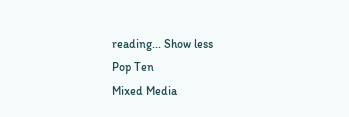reading... Show less
Pop Ten
Mixed Media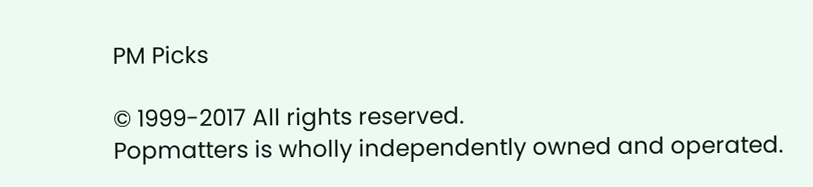PM Picks

© 1999-2017 All rights reserved.
Popmatters is wholly independently owned and operated.